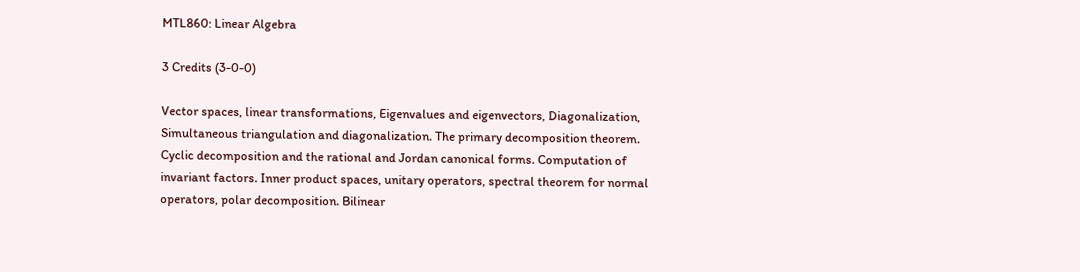MTL860: Linear Algebra

3 Credits (3-0-0)

Vector spaces, linear transformations, Eigenvalues and eigenvectors, Diagonalization, Simultaneous triangulation and diagonalization. The primary decomposition theorem. Cyclic decomposition and the rational and Jordan canonical forms. Computation of invariant factors. Inner product spaces, unitary operators, spectral theorem for normal operators, polar decomposition. Bilinear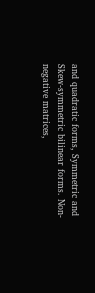and quadratic forms, Symmetric and Skew-symmetric bilinear forms. Non-negative matrices,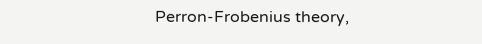Perron-Frobenius theory,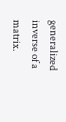generalized inverse of a matrix.